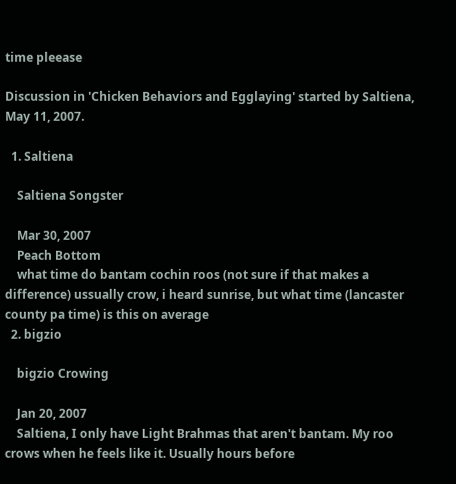time pleease

Discussion in 'Chicken Behaviors and Egglaying' started by Saltiena, May 11, 2007.

  1. Saltiena

    Saltiena Songster

    Mar 30, 2007
    Peach Bottom
    what time do bantam cochin roos (not sure if that makes a difference) ussually crow, i heard sunrise, but what time (lancaster county pa time) is this on average
  2. bigzio

    bigzio Crowing

    Jan 20, 2007
    Saltiena, I only have Light Brahmas that aren't bantam. My roo crows when he feels like it. Usually hours before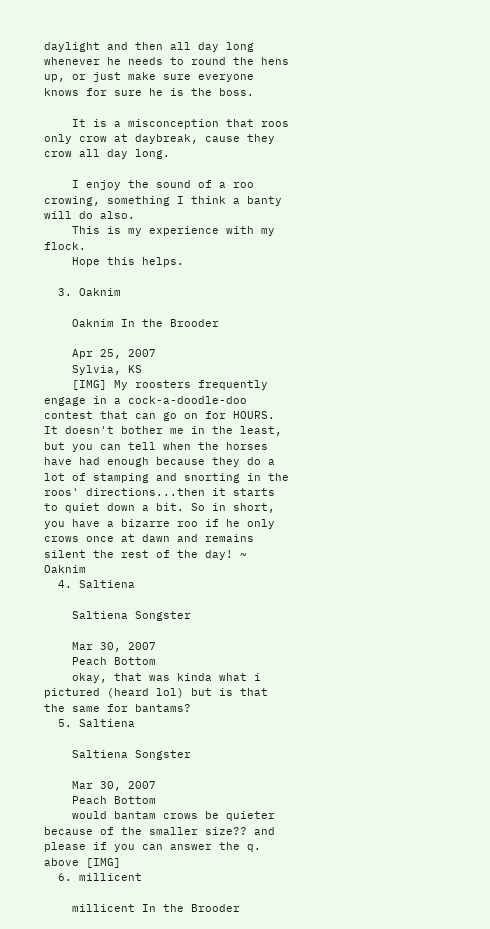daylight and then all day long whenever he needs to round the hens up, or just make sure everyone knows for sure he is the boss.

    It is a misconception that roos only crow at daybreak, cause they crow all day long.

    I enjoy the sound of a roo crowing, something I think a banty will do also.
    This is my experience with my flock.
    Hope this helps.

  3. Oaknim

    Oaknim In the Brooder

    Apr 25, 2007
    Sylvia, KS
    [IMG] My roosters frequently engage in a cock-a-doodle-doo contest that can go on for HOURS. It doesn't bother me in the least, but you can tell when the horses have had enough because they do a lot of stamping and snorting in the roos' directions...then it starts to quiet down a bit. So in short, you have a bizarre roo if he only crows once at dawn and remains silent the rest of the day! ~ Oaknim
  4. Saltiena

    Saltiena Songster

    Mar 30, 2007
    Peach Bottom
    okay, that was kinda what i pictured (heard lol) but is that the same for bantams?
  5. Saltiena

    Saltiena Songster

    Mar 30, 2007
    Peach Bottom
    would bantam crows be quieter because of the smaller size?? and please if you can answer the q. above [IMG]
  6. millicent

    millicent In the Brooder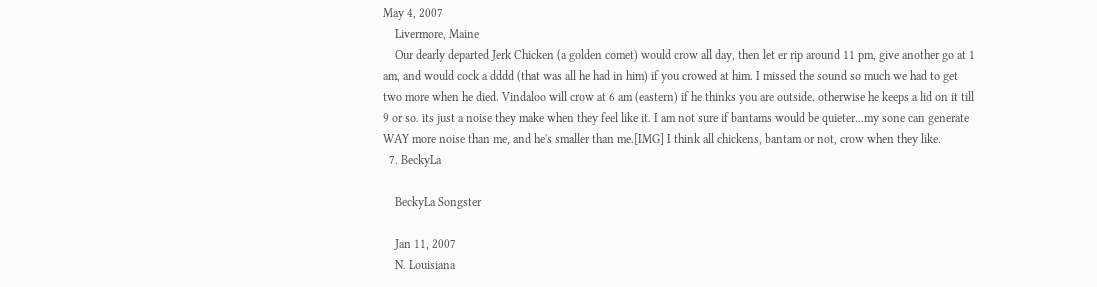May 4, 2007
    Livermore, Maine
    Our dearly departed Jerk Chicken (a golden comet) would crow all day, then let er rip around 11 pm, give another go at 1 am, and would cock a dddd (that was all he had in him) if you crowed at him. I missed the sound so much we had to get two more when he died. Vindaloo will crow at 6 am (eastern) if he thinks you are outside. otherwise he keeps a lid on it till 9 or so. its just a noise they make when they feel like it. I am not sure if bantams would be quieter...my sone can generate WAY more noise than me, and he's smaller than me.[IMG] I think all chickens, bantam or not, crow when they like.
  7. BeckyLa

    BeckyLa Songster

    Jan 11, 2007
    N. Louisiana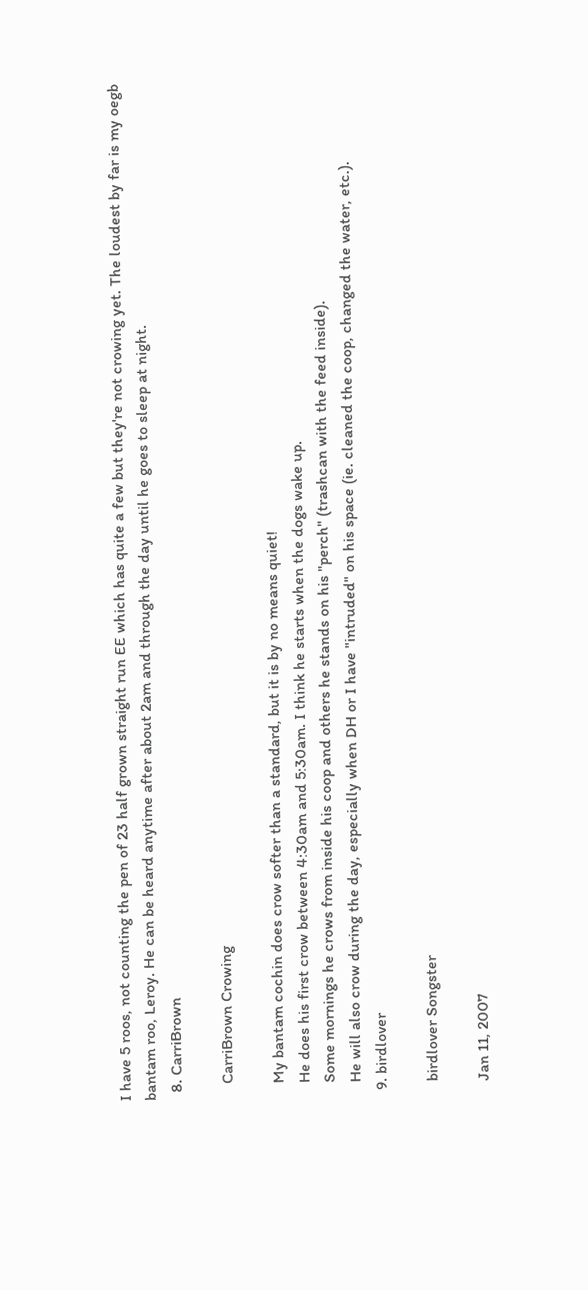I have 5 roos, not counting the pen of 23 half grown straight run EE which has quite a few but they're not crowing yet. The loudest by far is my oegb bantam roo, Leroy. He can be heard anytime after about 2am and through the day until he goes to sleep at night.
  8. CarriBrown

    CarriBrown Crowing

    My bantam cochin does crow softer than a standard, but it is by no means quiet!
    He does his first crow between 4:30am and 5:30am. I think he starts when the dogs wake up.
    Some mornings he crows from inside his coop and others he stands on his "perch" (trashcan with the feed inside).
    He will also crow during the day, especially when DH or I have "intruded" on his space (ie. cleaned the coop, changed the water, etc.).
  9. birdlover

    birdlover Songster

    Jan 11, 2007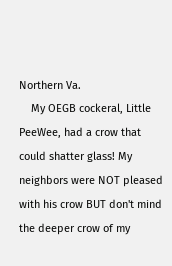Northern Va.
    My OEGB cockeral, Little PeeWee, had a crow that could shatter glass! My neighbors were NOT pleased with his crow BUT don't mind the deeper crow of my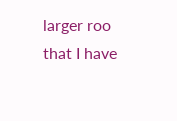larger roo that I have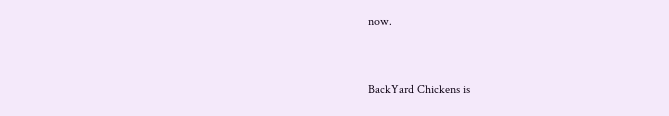now.


BackYard Chickens is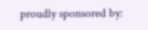proudly sponsored by: